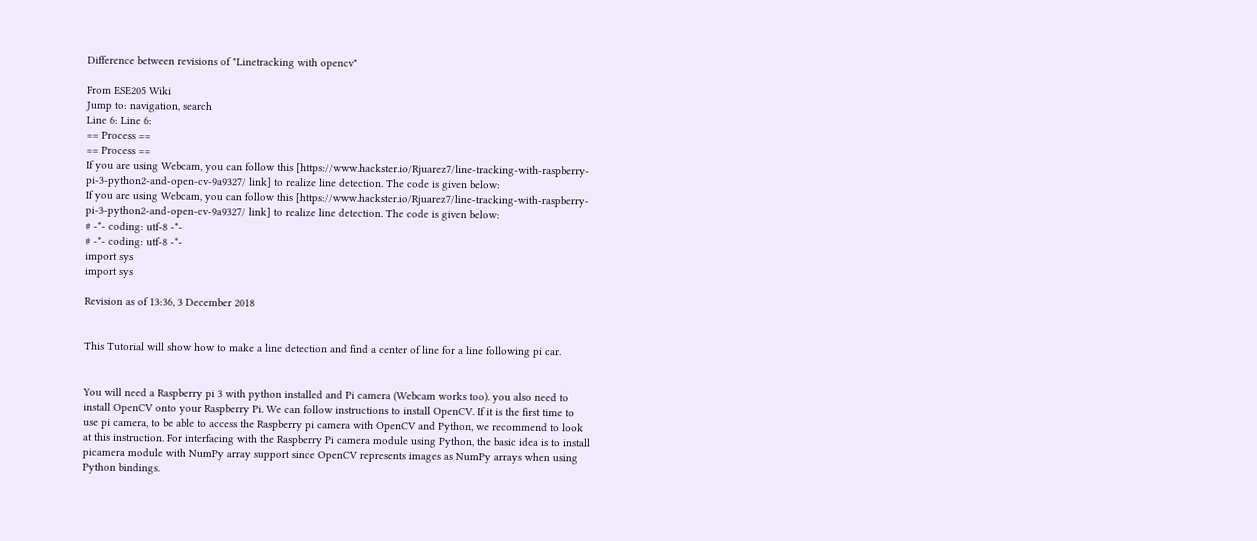Difference between revisions of "Linetracking with opencv"

From ESE205 Wiki
Jump to: navigation, search
Line 6: Line 6:
== Process ==
== Process ==
If you are using Webcam, you can follow this [https://www.hackster.io/Rjuarez7/line-tracking-with-raspberry-pi-3-python2-and-open-cv-9a9327/ link] to realize line detection. The code is given below:
If you are using Webcam, you can follow this [https://www.hackster.io/Rjuarez7/line-tracking-with-raspberry-pi-3-python2-and-open-cv-9a9327/ link] to realize line detection. The code is given below:
# -*- coding: utf-8 -*-
# -*- coding: utf-8 -*-
import sys
import sys

Revision as of 13:36, 3 December 2018


This Tutorial will show how to make a line detection and find a center of line for a line following pi car.


You will need a Raspberry pi 3 with python installed and Pi camera (Webcam works too). you also need to install OpenCV onto your Raspberry Pi. We can follow instructions to install OpenCV. If it is the first time to use pi camera, to be able to access the Raspberry pi camera with OpenCV and Python, we recommend to look at this instruction. For interfacing with the Raspberry Pi camera module using Python, the basic idea is to install picamera module with NumPy array support since OpenCV represents images as NumPy arrays when using Python bindings.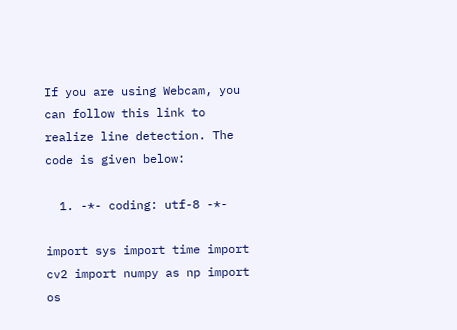If you are using Webcam, you can follow this link to realize line detection. The code is given below:

  1. -*- coding: utf-8 -*-

import sys import time import cv2 import numpy as np import os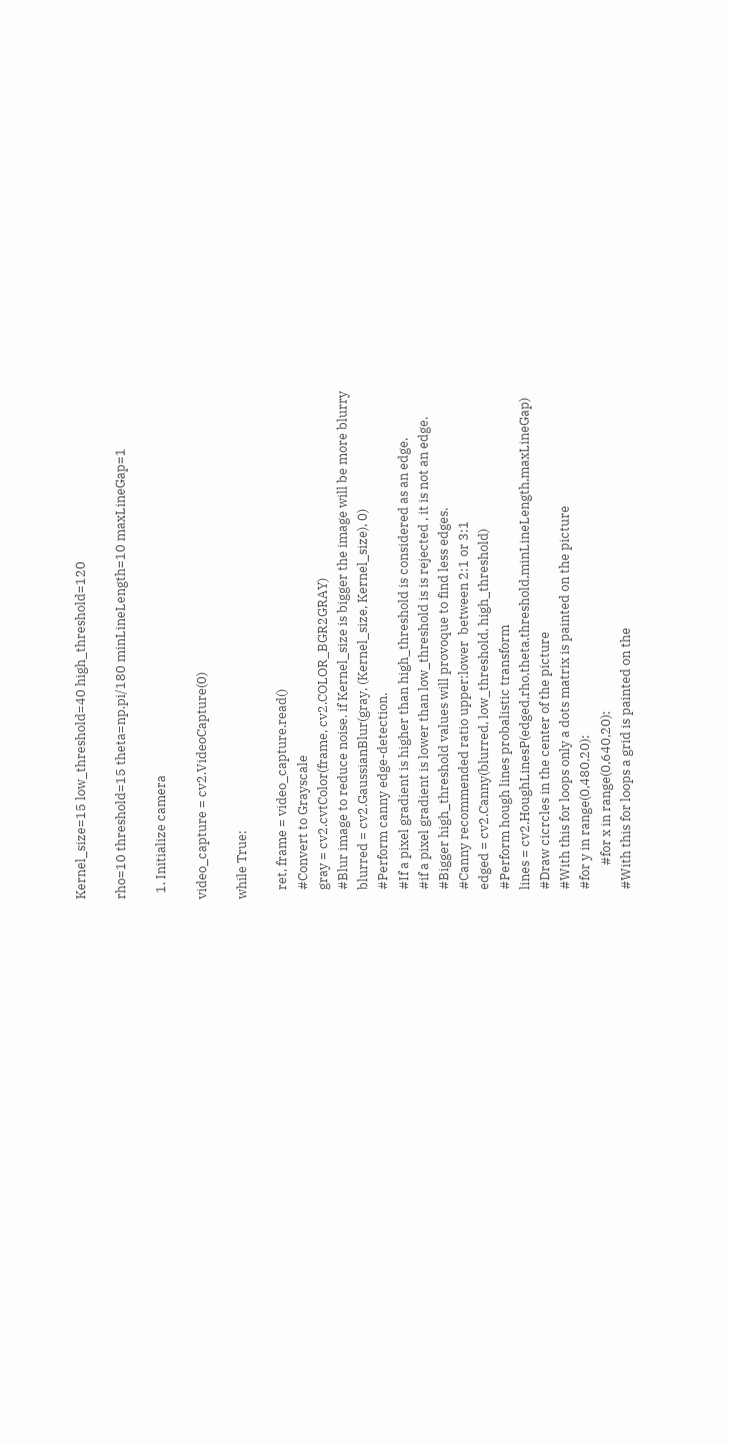Kernel_size=15 low_threshold=40 high_threshold=120

rho=10 threshold=15 theta=np.pi/180 minLineLength=10 maxLineGap=1

  1. Initialize camera

video_capture = cv2.VideoCapture(0)

while True:

   ret, frame = video_capture.read()
   #Convert to Grayscale
   gray = cv2.cvtColor(frame, cv2.COLOR_BGR2GRAY)
   #Blur image to reduce noise. if Kernel_size is bigger the image will be more blurry
   blurred = cv2.GaussianBlur(gray, (Kernel_size, Kernel_size), 0)
   #Perform canny edge-detection.
   #If a pixel gradient is higher than high_threshold is considered as an edge.
   #if a pixel gradient is lower than low_threshold is is rejected , it is not an edge.
   #Bigger high_threshold values will provoque to find less edges.
   #Canny recommended ratio upper:lower  between 2:1 or 3:1
   edged = cv2.Canny(blurred, low_threshold, high_threshold)
   #Perform hough lines probalistic transform
   lines = cv2.HoughLinesP(edged,rho,theta,threshold,minLineLength,maxLineGap)
   #Draw cicrcles in the center of the picture
   #With this for loops only a dots matrix is painted on the picture
   #for y in range(0,480,20):
           #for x in range(0,640,20):
   #With this for loops a grid is painted on the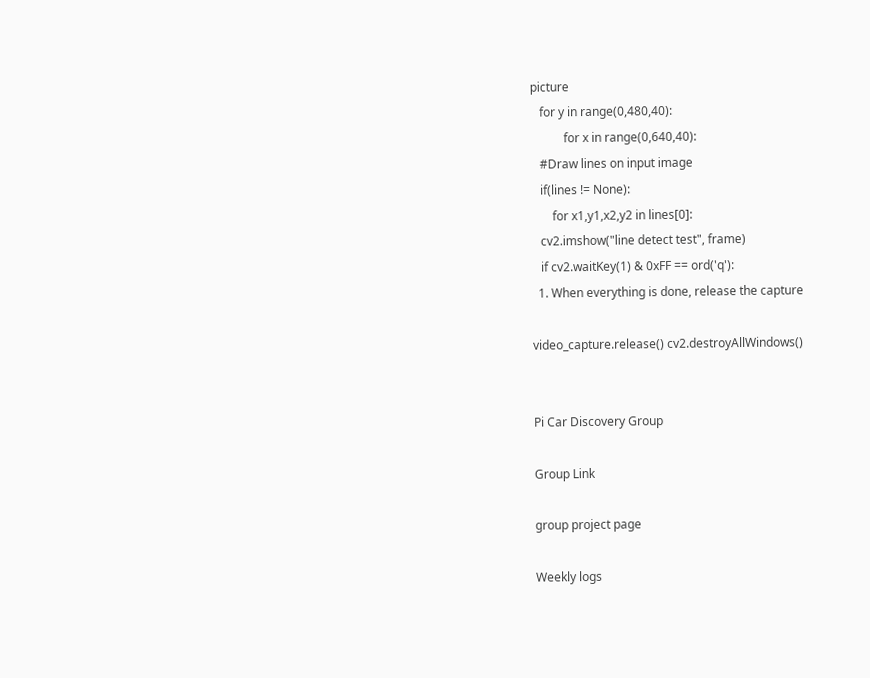picture
   for y in range(0,480,40):
           for x in range(0,640,40):
   #Draw lines on input image
   if(lines != None):
       for x1,y1,x2,y2 in lines[0]:
   cv2.imshow("line detect test", frame)
   if cv2.waitKey(1) & 0xFF == ord('q'):
  1. When everything is done, release the capture

video_capture.release() cv2.destroyAllWindows()


Pi Car Discovery Group

Group Link

group project page

Weekly logs